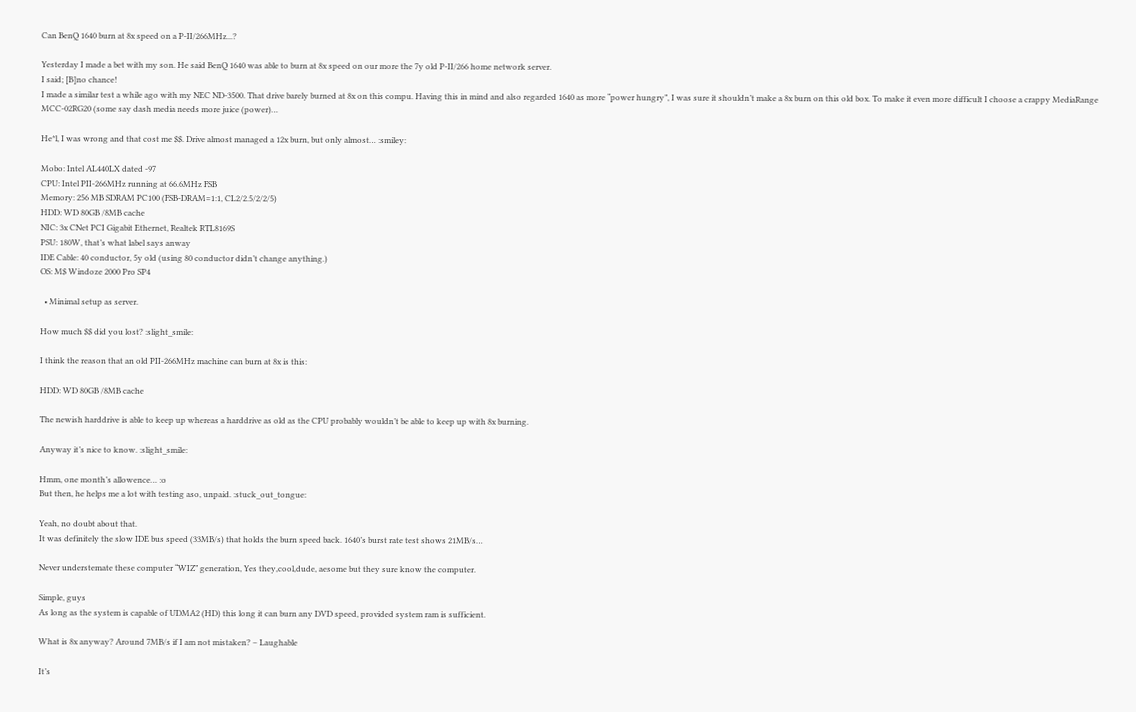Can BenQ 1640 burn at 8x speed on a P-II/266MHz...?

Yesterday I made a bet with my son. He said BenQ 1640 was able to burn at 8x speed on our more the 7y old P-II/266 home network server.
I said; [B]no chance!
I made a similar test a while ago with my NEC ND-3500. That drive barely burned at 8x on this compu. Having this in mind and also regarded 1640 as more “power hungry”, I was sure it shouldn’t make a 8x burn on this old box. To make it even more difficult I choose a crappy MediaRange MCC-02RG20 (some say dash media needs more juice (power)…

He*l, I was wrong and that cost me $$. Drive almost managed a 12x burn, but only almost… :smiley:

Mobo: Intel AL440LX dated -97
CPU: Intel PII-266MHz running at 66.6MHz FSB
Memory: 256 MB SDRAM PC100 (FSB-DRAM=1:1, CL2/2.5/2/2/5)
HDD: WD 80GB /8MB cache
NIC: 3x CNet PCI Gigabit Ethernet, Realtek RTL8169S
PSU: 180W, that’s what label says anway
IDE Cable: 40 conductor, 5y old (using 80 conductor didn’t change anything.)
OS: M$ Windoze 2000 Pro SP4

  • Minimal setup as server.

How much $$ did you lost? :slight_smile:

I think the reason that an old PII-266MHz machine can burn at 8x is this:

HDD: WD 80GB /8MB cache

The newish harddrive is able to keep up whereas a harddrive as old as the CPU probably wouldn’t be able to keep up with 8x burning.

Anyway it’s nice to know. :slight_smile:

Hmm, one month’s allowence… :o
But then, he helps me a lot with testing aso, unpaid. :stuck_out_tongue:

Yeah, no doubt about that.
It was definitely the slow IDE bus speed (33MB/s) that holds the burn speed back. 1640’s burst rate test shows 21MB/s…

Never understemate these computer “WIZ” generation, Yes they,cool,dude, aesome but they sure know the computer.

Simple, guys
As long as the system is capable of UDMA2 (HD) this long it can burn any DVD speed, provided system ram is sufficient.

What is 8x anyway? Around 7MB/s if I am not mistaken? – Laughable

It’s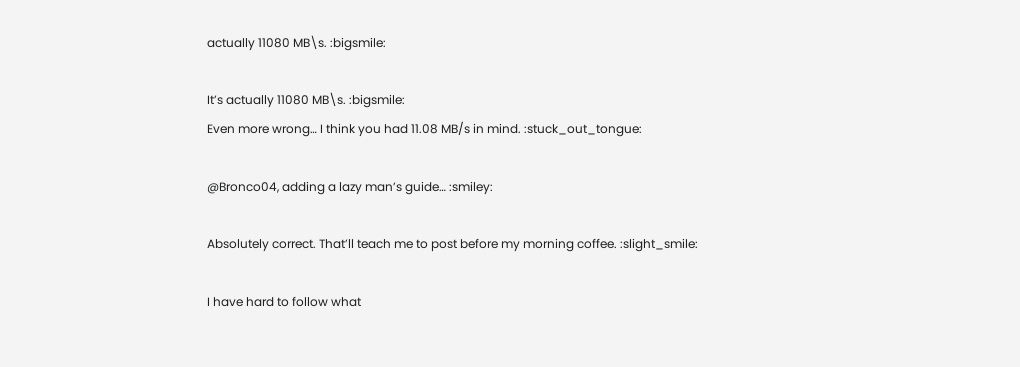actually 11080 MB\s. :bigsmile:

It’s actually 11080 MB\s. :bigsmile:
Even more wrong… I think you had 11.08 MB/s in mind. :stuck_out_tongue:

@Bronco04, adding a lazy man’s guide… :smiley:

Absolutely correct. That’ll teach me to post before my morning coffee. :slight_smile:

I have hard to follow what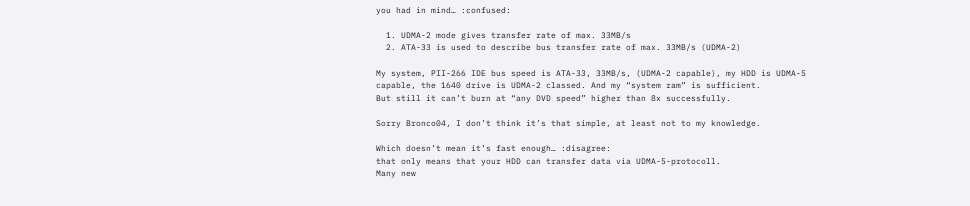you had in mind… :confused:

  1. UDMA-2 mode gives transfer rate of max. 33MB/s
  2. ATA-33 is used to describe bus transfer rate of max. 33MB/s (UDMA-2)

My system, PII-266 IDE bus speed is ATA-33, 33MB/s, (UDMA-2 capable), my HDD is UDMA-5 capable, the 1640 drive is UDMA-2 classed. And my “system ram” is sufficient.
But still it can’t burn at “any DVD speed” higher than 8x successfully.

Sorry Bronco04, I don’t think it’s that simple, at least not to my knowledge.

Which doesn’t mean it’s fast enough… :disagree:
that only means that your HDD can transfer data via UDMA-5-protocoll.
Many new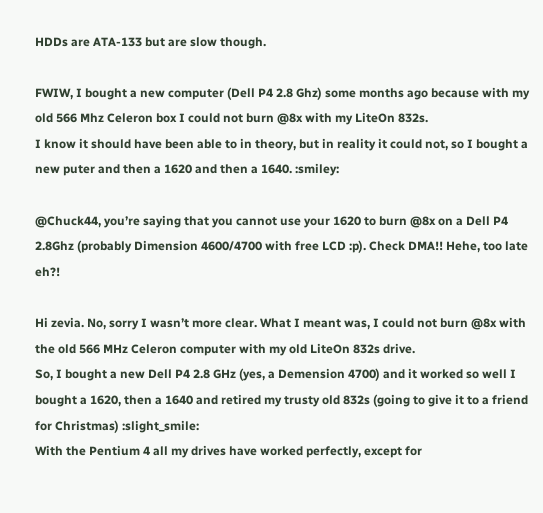HDDs are ATA-133 but are slow though.

FWIW, I bought a new computer (Dell P4 2.8 Ghz) some months ago because with my old 566 Mhz Celeron box I could not burn @8x with my LiteOn 832s.
I know it should have been able to in theory, but in reality it could not, so I bought a new puter and then a 1620 and then a 1640. :smiley:

@Chuck44, you’re saying that you cannot use your 1620 to burn @8x on a Dell P4 2.8Ghz (probably Dimension 4600/4700 with free LCD :p). Check DMA!! Hehe, too late eh?!

Hi zevia. No, sorry I wasn’t more clear. What I meant was, I could not burn @8x with the old 566 MHz Celeron computer with my old LiteOn 832s drive.
So, I bought a new Dell P4 2.8 GHz (yes, a Demension 4700) and it worked so well I bought a 1620, then a 1640 and retired my trusty old 832s (going to give it to a friend for Christmas) :slight_smile:
With the Pentium 4 all my drives have worked perfectly, except for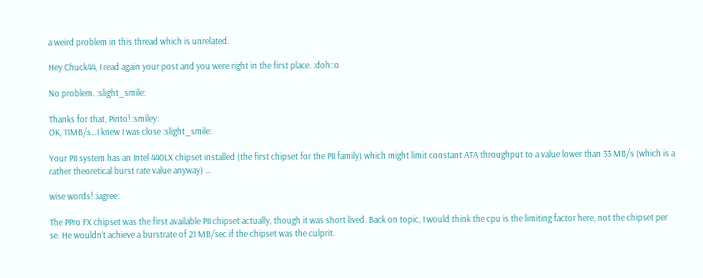a weird problem in this thread which is unrelated.

Hey Chuck44, I read again your post and you were right in the first place. :doh::o

No problem. :slight_smile:

Thanks for that, Pinto! :smiley:
OK, 11MB/s…I knew I was close :slight_smile:

Your PII system has an Intel 440LX chipset installed (the first chipset for the PII family) which might limit constant ATA throughput to a value lower than 33 MB/s (which is a rather theoretical burst rate value anyway) …

wise words! :iagree:

The PPro FX chipset was the first available PII chipset actually, though it was short lived. Back on topic, I would think the cpu is the limiting factor here, not the chipset per se. He wouldn’t achieve a burstrate of 21 MB/sec if the chipset was the culprit.